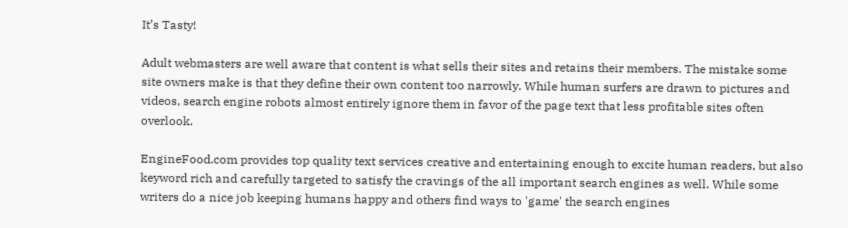It’s Tasty!

Adult webmasters are well aware that content is what sells their sites and retains their members. The mistake some site owners make is that they define their own content too narrowly. While human surfers are drawn to pictures and videos, search engine robots almost entirely ignore them in favor of the page text that less profitable sites often overlook.

EngineFood.com provides top quality text services creative and entertaining enough to excite human readers, but also keyword rich and carefully targeted to satisfy the cravings of the all important search engines as well. While some writers do a nice job keeping humans happy and others find ways to 'game' the search engines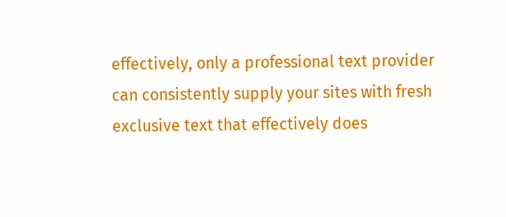effectively, only a professional text provider can consistently supply your sites with fresh exclusive text that effectively does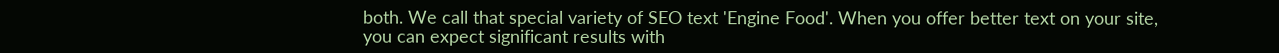both. We call that special variety of SEO text 'Engine Food'. When you offer better text on your site, you can expect significant results with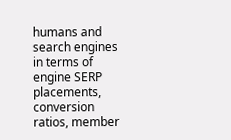humans and search engines in terms of engine SERP placements, conversion ratios, member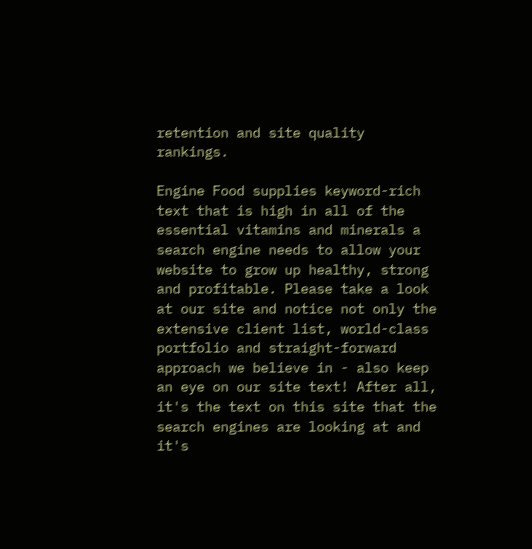retention and site quality rankings.

Engine Food supplies keyword-rich text that is high in all of the essential vitamins and minerals a search engine needs to allow your website to grow up healthy, strong and profitable. Please take a look at our site and notice not only the extensive client list, world-class portfolio and straight-forward approach we believe in - also keep an eye on our site text! After all, it's the text on this site that the search engines are looking at and it's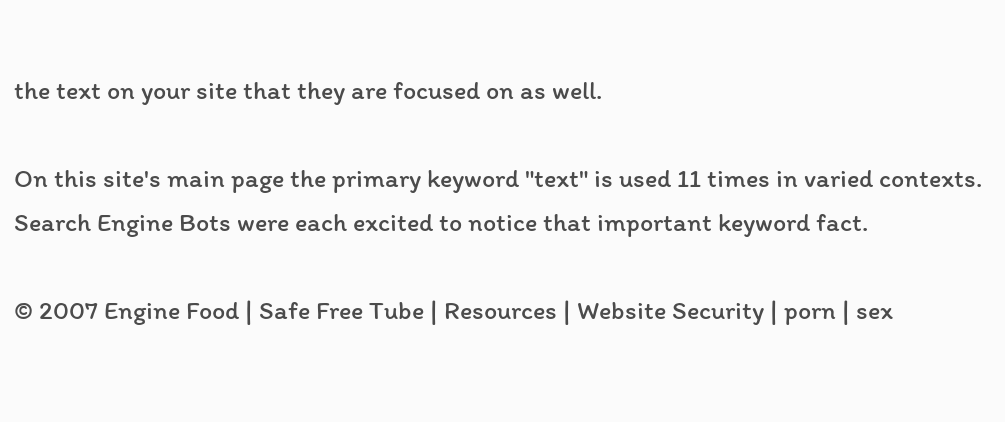the text on your site that they are focused on as well.

On this site's main page the primary keyword "text" is used 11 times in varied contexts. Search Engine Bots were each excited to notice that important keyword fact.

© 2007 Engine Food | Safe Free Tube | Resources | Website Security | porn | sex